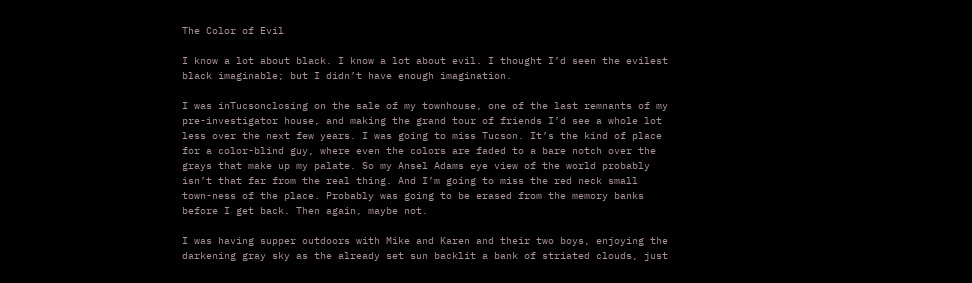The Color of Evil

I know a lot about black. I know a lot about evil. I thought I’d seen the evilest black imaginable; but I didn’t have enough imagination.

I was inTucsonclosing on the sale of my townhouse, one of the last remnants of my pre-investigator house, and making the grand tour of friends I’d see a whole lot less over the next few years. I was going to miss Tucson. It’s the kind of place for a color-blind guy, where even the colors are faded to a bare notch over the grays that make up my palate. So my Ansel Adams eye view of the world probably isn’t that far from the real thing. And I’m going to miss the red neck small town-ness of the place. Probably was going to be erased from the memory banks before I get back. Then again, maybe not.

I was having supper outdoors with Mike and Karen and their two boys, enjoying the darkening gray sky as the already set sun backlit a bank of striated clouds, just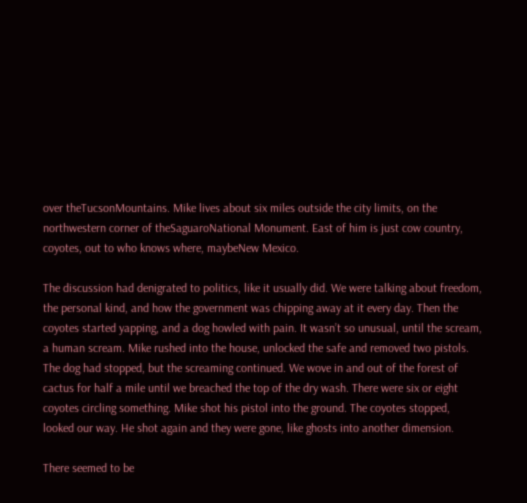over theTucsonMountains. Mike lives about six miles outside the city limits, on the northwestern corner of theSaguaroNational Monument. East of him is just cow country, coyotes, out to who knows where, maybeNew Mexico.

The discussion had denigrated to politics, like it usually did. We were talking about freedom, the personal kind, and how the government was chipping away at it every day. Then the coyotes started yapping, and a dog howled with pain. It wasn’t so unusual, until the scream, a human scream. Mike rushed into the house, unlocked the safe and removed two pistols. The dog had stopped, but the screaming continued. We wove in and out of the forest of cactus for half a mile until we breached the top of the dry wash. There were six or eight coyotes circling something. Mike shot his pistol into the ground. The coyotes stopped, looked our way. He shot again and they were gone, like ghosts into another dimension.

There seemed to be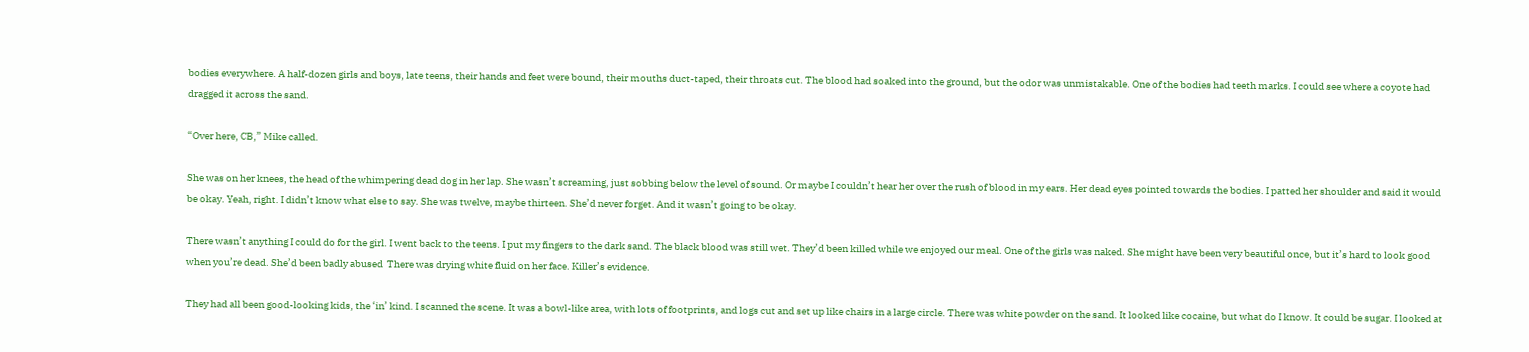bodies everywhere. A half-dozen girls and boys, late teens, their hands and feet were bound, their mouths duct-taped, their throats cut. The blood had soaked into the ground, but the odor was unmistakable. One of the bodies had teeth marks. I could see where a coyote had dragged it across the sand.

“Over here, CB,” Mike called.

She was on her knees, the head of the whimpering dead dog in her lap. She wasn’t screaming, just sobbing below the level of sound. Or maybe I couldn’t hear her over the rush of blood in my ears. Her dead eyes pointed towards the bodies. I patted her shoulder and said it would be okay. Yeah, right. I didn’t know what else to say. She was twelve, maybe thirteen. She’d never forget. And it wasn’t going to be okay.

There wasn’t anything I could do for the girl. I went back to the teens. I put my fingers to the dark sand. The black blood was still wet. They’d been killed while we enjoyed our meal. One of the girls was naked. She might have been very beautiful once, but it’s hard to look good when you’re dead. She’d been badly abused  There was drying white fluid on her face. Killer’s evidence.

They had all been good-looking kids, the ‘in’ kind. I scanned the scene. It was a bowl-like area, with lots of footprints, and logs cut and set up like chairs in a large circle. There was white powder on the sand. It looked like cocaine, but what do I know. It could be sugar. I looked at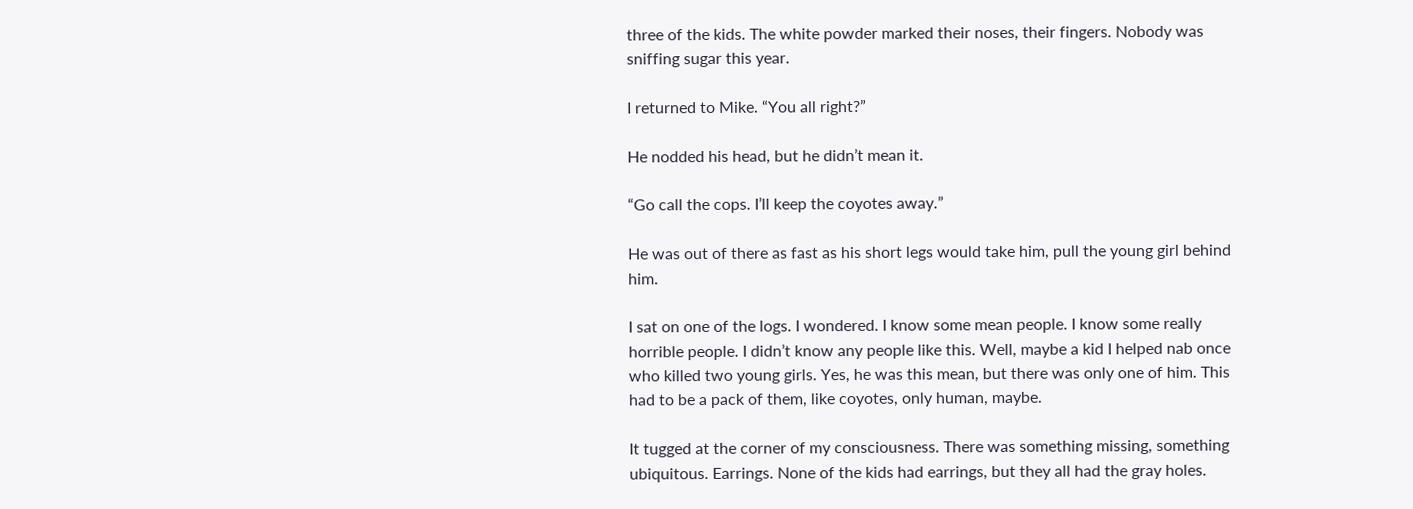three of the kids. The white powder marked their noses, their fingers. Nobody was sniffing sugar this year.

I returned to Mike. “You all right?”

He nodded his head, but he didn’t mean it.

“Go call the cops. I’ll keep the coyotes away.”

He was out of there as fast as his short legs would take him, pull the young girl behind him.

I sat on one of the logs. I wondered. I know some mean people. I know some really horrible people. I didn’t know any people like this. Well, maybe a kid I helped nab once who killed two young girls. Yes, he was this mean, but there was only one of him. This had to be a pack of them, like coyotes, only human, maybe.

It tugged at the corner of my consciousness. There was something missing, something ubiquitous. Earrings. None of the kids had earrings, but they all had the gray holes.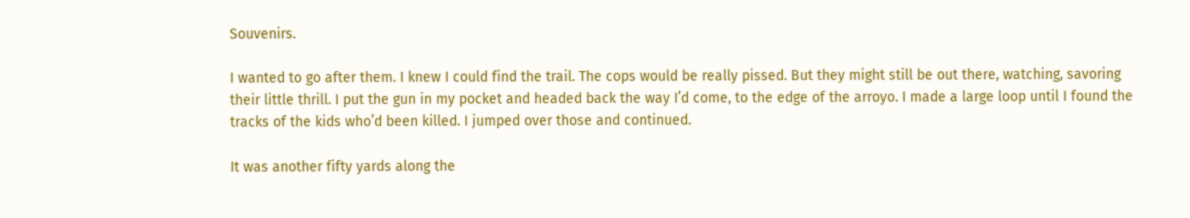Souvenirs.

I wanted to go after them. I knew I could find the trail. The cops would be really pissed. But they might still be out there, watching, savoring their little thrill. I put the gun in my pocket and headed back the way I’d come, to the edge of the arroyo. I made a large loop until I found the tracks of the kids who’d been killed. I jumped over those and continued.

It was another fifty yards along the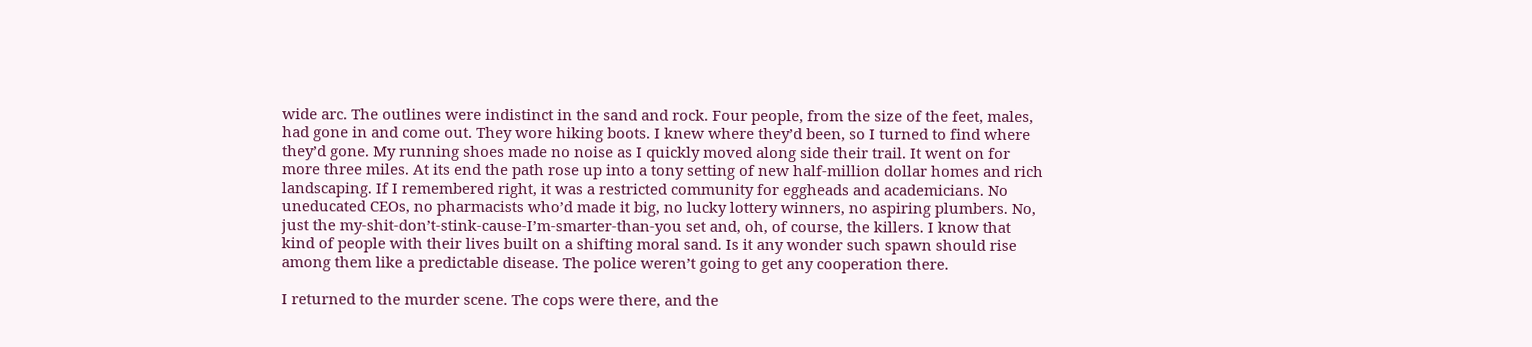wide arc. The outlines were indistinct in the sand and rock. Four people, from the size of the feet, males, had gone in and come out. They wore hiking boots. I knew where they’d been, so I turned to find where they’d gone. My running shoes made no noise as I quickly moved along side their trail. It went on for more three miles. At its end the path rose up into a tony setting of new half-million dollar homes and rich landscaping. If I remembered right, it was a restricted community for eggheads and academicians. No uneducated CEOs, no pharmacists who’d made it big, no lucky lottery winners, no aspiring plumbers. No, just the my-shit-don’t-stink-cause-I’m-smarter-than-you set and, oh, of course, the killers. I know that kind of people with their lives built on a shifting moral sand. Is it any wonder such spawn should rise among them like a predictable disease. The police weren’t going to get any cooperation there.

I returned to the murder scene. The cops were there, and the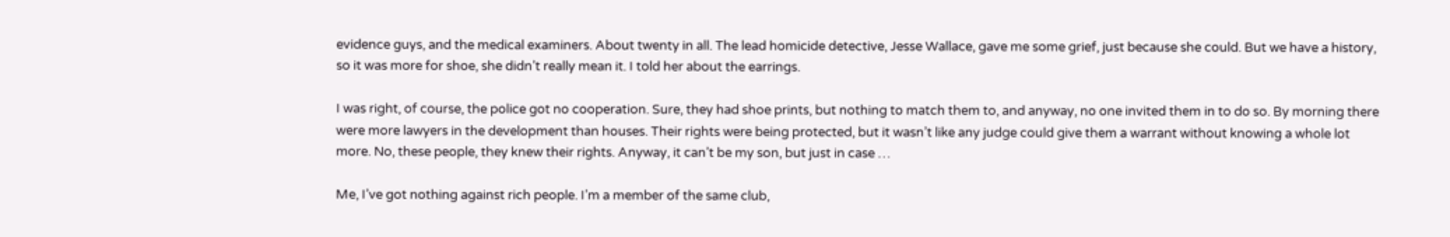evidence guys, and the medical examiners. About twenty in all. The lead homicide detective, Jesse Wallace, gave me some grief, just because she could. But we have a history, so it was more for shoe, she didn’t really mean it. I told her about the earrings.

I was right, of course, the police got no cooperation. Sure, they had shoe prints, but nothing to match them to, and anyway, no one invited them in to do so. By morning there were more lawyers in the development than houses. Their rights were being protected, but it wasn’t like any judge could give them a warrant without knowing a whole lot more. No, these people, they knew their rights. Anyway, it can’t be my son, but just in case …

Me, I’ve got nothing against rich people. I’m a member of the same club,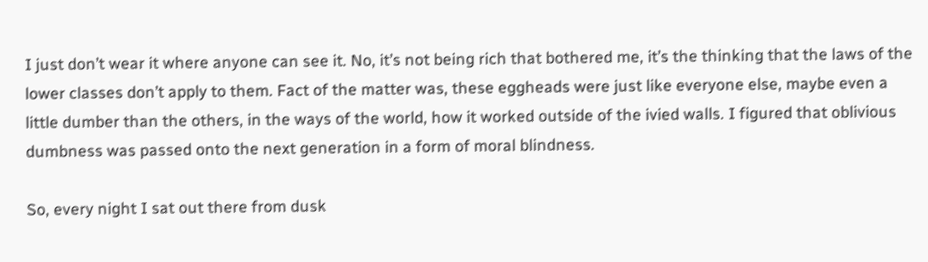I just don’t wear it where anyone can see it. No, it’s not being rich that bothered me, it’s the thinking that the laws of the lower classes don’t apply to them. Fact of the matter was, these eggheads were just like everyone else, maybe even a little dumber than the others, in the ways of the world, how it worked outside of the ivied walls. I figured that oblivious dumbness was passed onto the next generation in a form of moral blindness.

So, every night I sat out there from dusk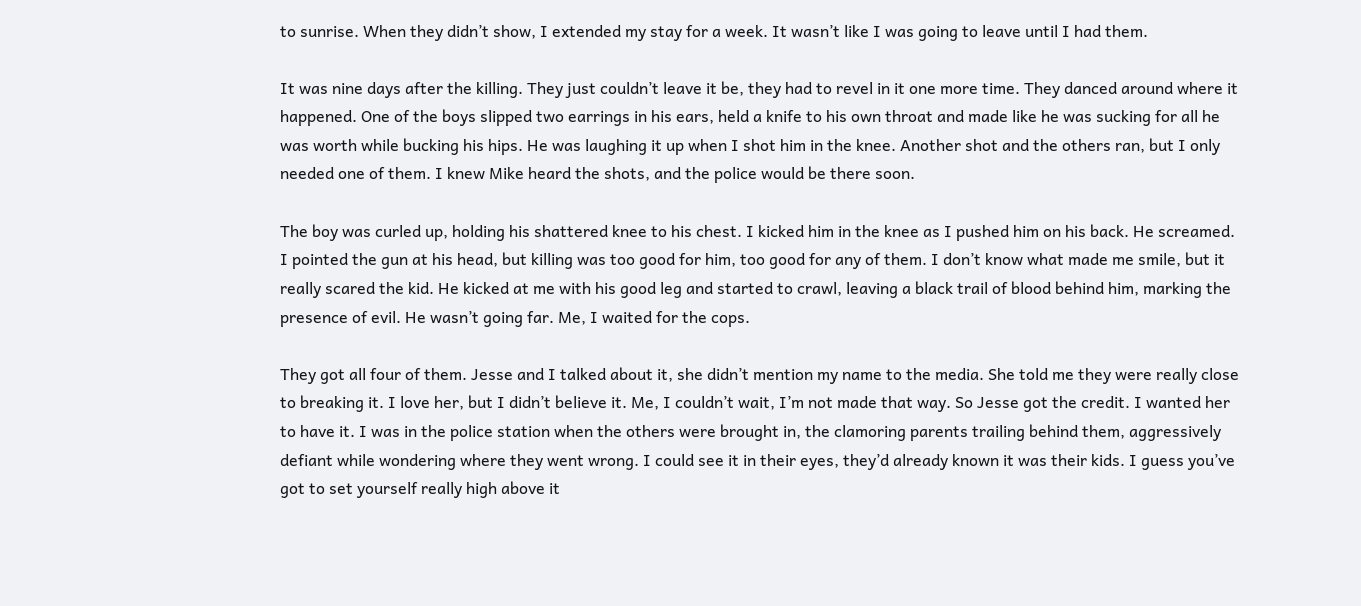to sunrise. When they didn’t show, I extended my stay for a week. It wasn’t like I was going to leave until I had them.

It was nine days after the killing. They just couldn’t leave it be, they had to revel in it one more time. They danced around where it happened. One of the boys slipped two earrings in his ears, held a knife to his own throat and made like he was sucking for all he was worth while bucking his hips. He was laughing it up when I shot him in the knee. Another shot and the others ran, but I only needed one of them. I knew Mike heard the shots, and the police would be there soon.

The boy was curled up, holding his shattered knee to his chest. I kicked him in the knee as I pushed him on his back. He screamed. I pointed the gun at his head, but killing was too good for him, too good for any of them. I don’t know what made me smile, but it really scared the kid. He kicked at me with his good leg and started to crawl, leaving a black trail of blood behind him, marking the presence of evil. He wasn’t going far. Me, I waited for the cops.

They got all four of them. Jesse and I talked about it, she didn’t mention my name to the media. She told me they were really close to breaking it. I love her, but I didn’t believe it. Me, I couldn’t wait, I’m not made that way. So Jesse got the credit. I wanted her to have it. I was in the police station when the others were brought in, the clamoring parents trailing behind them, aggressively defiant while wondering where they went wrong. I could see it in their eyes, they’d already known it was their kids. I guess you’ve got to set yourself really high above it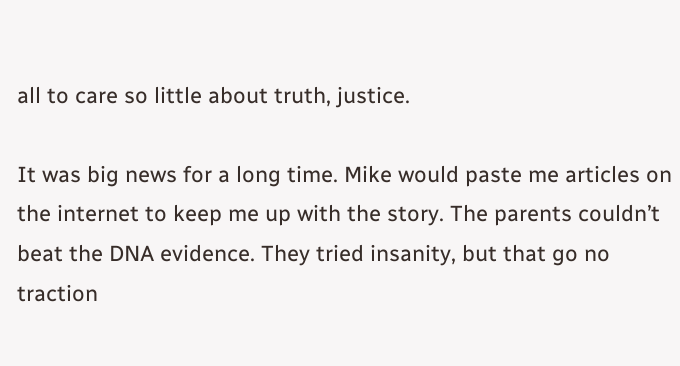all to care so little about truth, justice.

It was big news for a long time. Mike would paste me articles on the internet to keep me up with the story. The parents couldn’t beat the DNA evidence. They tried insanity, but that go no traction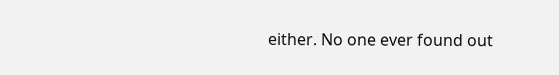either. No one ever found out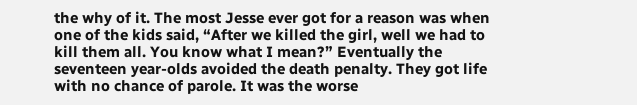the why of it. The most Jesse ever got for a reason was when one of the kids said, “After we killed the girl, well we had to kill them all. You know what I mean?” Eventually the seventeen year-olds avoided the death penalty. They got life with no chance of parole. It was the worse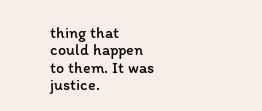thing that could happen to them. It was justice.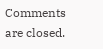Comments are closed.